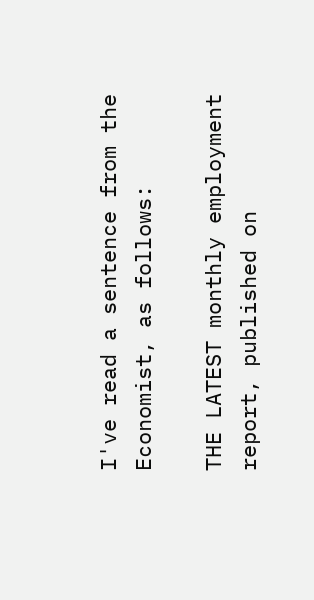I've read a sentence from the Economist, as follows:

THE LATEST monthly employment report, published on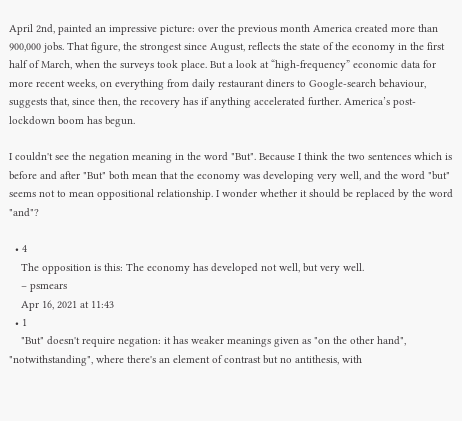April 2nd, painted an impressive picture: over the previous month America created more than 900,000 jobs. That figure, the strongest since August, reflects the state of the economy in the first half of March, when the surveys took place. But a look at “high-frequency” economic data for more recent weeks, on everything from daily restaurant diners to Google-search behaviour, suggests that, since then, the recovery has if anything accelerated further. America’s post-lockdown boom has begun.

I couldn't see the negation meaning in the word "But". Because I think the two sentences which is before and after "But" both mean that the economy was developing very well, and the word "but" seems not to mean oppositional relationship. I wonder whether it should be replaced by the word "and"?

  • 4
    The opposition is this: The economy has developed not well, but very well.
    – psmears
    Apr 16, 2021 at 11:43
  • 1
    "But" doesn't require negation: it has weaker meanings given as "on the other hand", "notwithstanding", where there's an element of contrast but no antithesis, with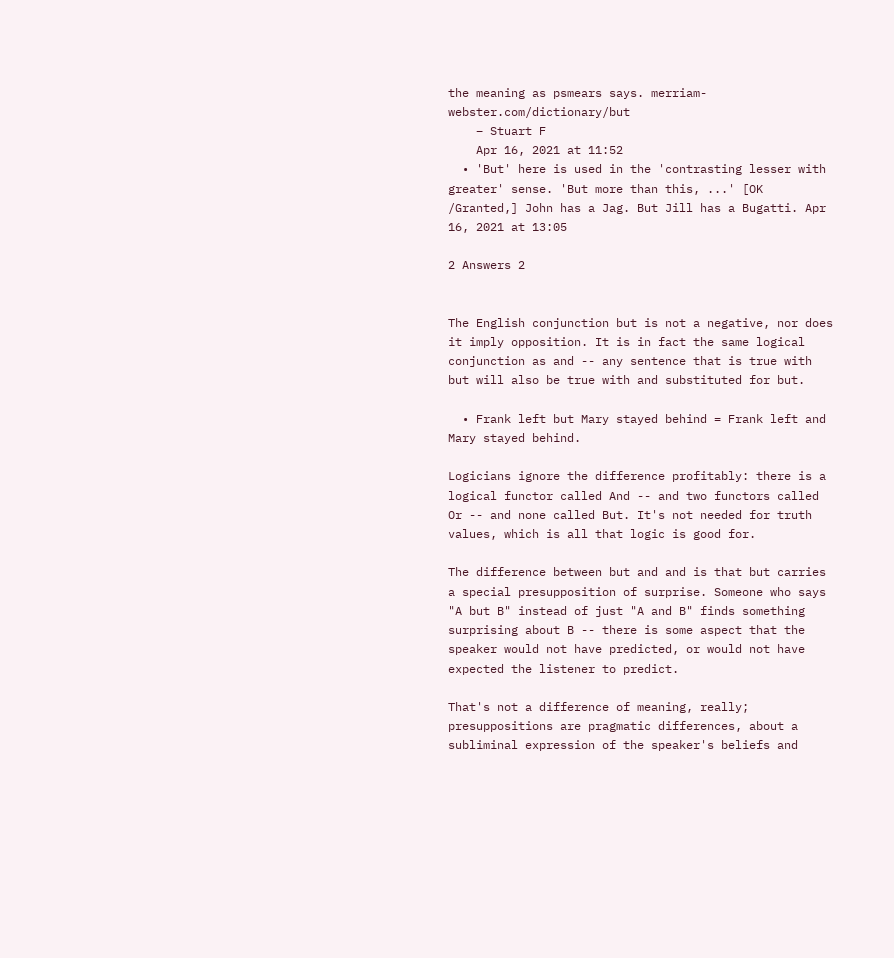the meaning as psmears says. merriam-webster.com/dictionary/but
    – Stuart F
    Apr 16, 2021 at 11:52
  • 'But' here is used in the 'contrasting lesser with greater' sense. 'But more than this, ...' [OK /Granted,] John has a Jag. But Jill has a Bugatti. Apr 16, 2021 at 13:05

2 Answers 2


The English conjunction but is not a negative, nor does it imply opposition. It is in fact the same logical conjunction as and -- any sentence that is true with but will also be true with and substituted for but.

  • Frank left but Mary stayed behind = Frank left and Mary stayed behind.

Logicians ignore the difference profitably: there is a logical functor called And -- and two functors called Or -- and none called But. It's not needed for truth values, which is all that logic is good for.

The difference between but and and is that but carries a special presupposition of surprise. Someone who says "A but B" instead of just "A and B" finds something surprising about B -- there is some aspect that the speaker would not have predicted, or would not have expected the listener to predict.

That's not a difference of meaning, really; presuppositions are pragmatic differences, about a subliminal expression of the speaker's beliefs and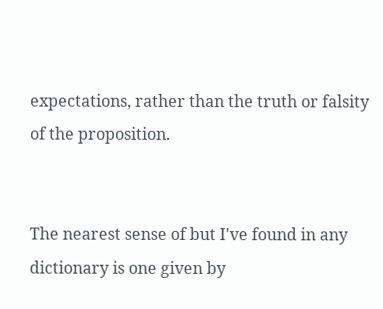expectations, rather than the truth or falsity of the proposition.


The nearest sense of but I've found in any dictionary is one given by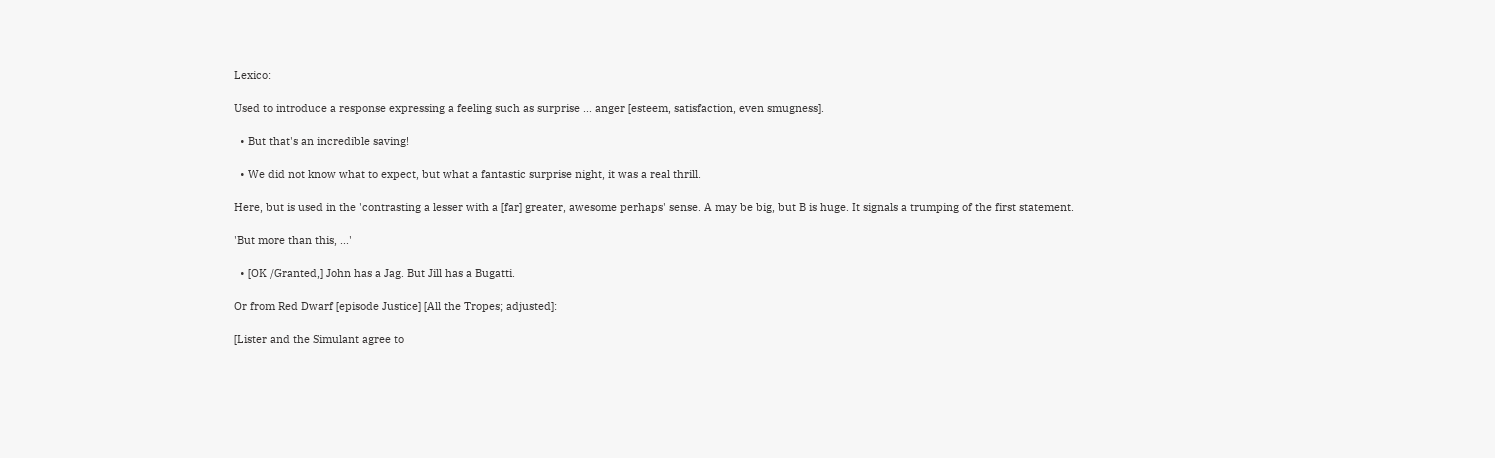Lexico:

Used to introduce a response expressing a feeling such as surprise ... anger [esteem, satisfaction, even smugness].

  • But that's an incredible saving!

  • We did not know what to expect, but what a fantastic surprise night, it was a real thrill.

Here, but is used in the 'contrasting a lesser with a [far] greater, awesome perhaps' sense. A may be big, but B is huge. It signals a trumping of the first statement.

'But more than this, ...'

  • [OK /Granted,] John has a Jag. But Jill has a Bugatti.

Or from Red Dwarf [episode Justice] [All the Tropes; adjusted]:

[Lister and the Simulant agree to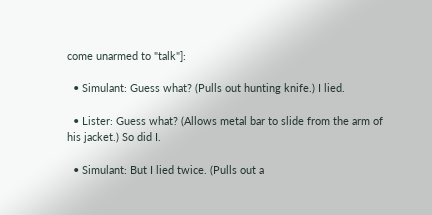come unarmed to "talk"]:

  • Simulant: Guess what? (Pulls out hunting knife.) I lied.

  • Lister: Guess what? (Allows metal bar to slide from the arm of his jacket.) So did I.

  • Simulant: But I lied twice. (Pulls out a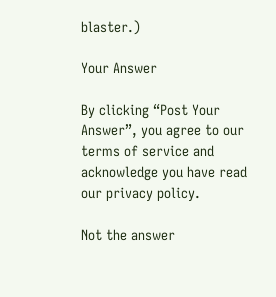blaster.)

Your Answer

By clicking “Post Your Answer”, you agree to our terms of service and acknowledge you have read our privacy policy.

Not the answer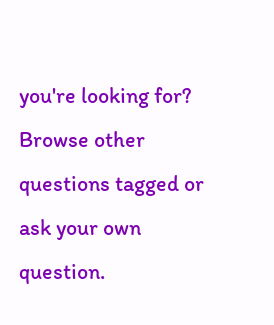you're looking for? Browse other questions tagged or ask your own question.